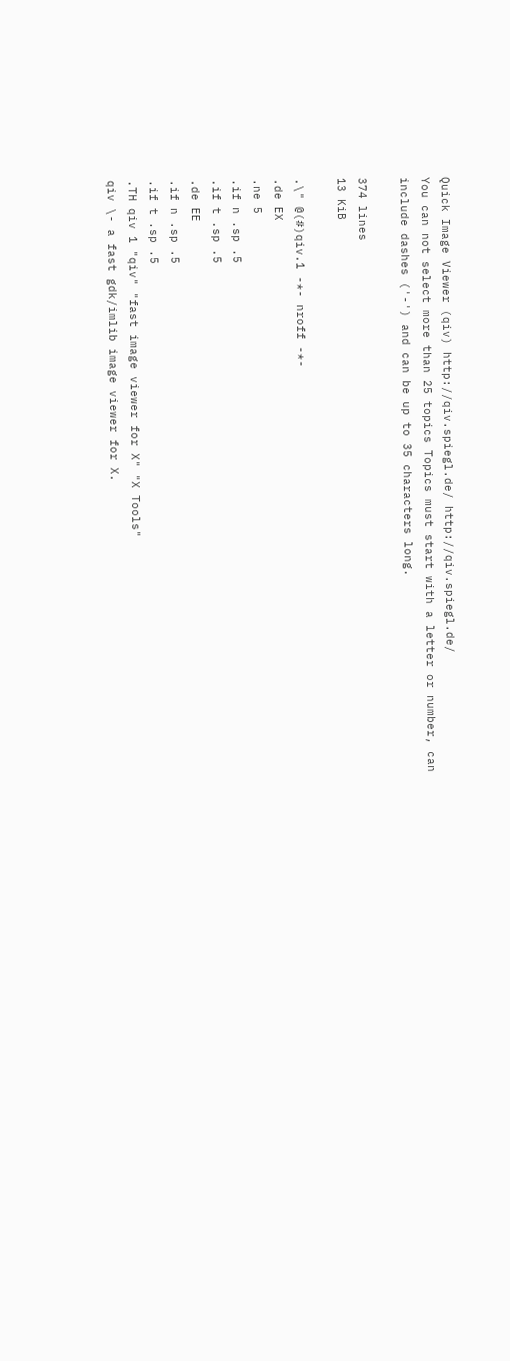Quick Image Viewer (qiv) http://qiv.spiegl.de/ http://qiv.spiegl.de/
You can not select more than 25 topics Topics must start with a letter or number, can include dashes ('-') and can be up to 35 characters long.

374 lines
13 KiB

.\" @(#)qiv.1 -*- nroff -*-
.de EX
.ne 5
.if n .sp .5
.if t .sp .5
.de EE
.if n .sp .5
.if t .sp .5
.TH qiv 1 "qiv" "fast image viewer for X" "X Tools"
qiv \- a fast gdk/imlib image viewer for X.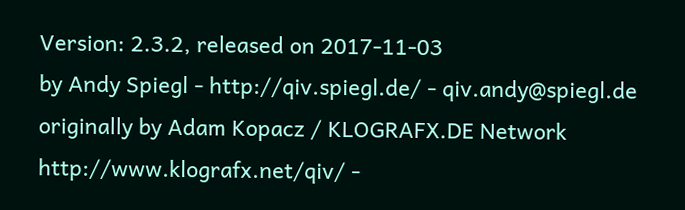Version: 2.3.2, released on 2017-11-03
by Andy Spiegl - http://qiv.spiegl.de/ - qiv.andy@spiegl.de
originally by Adam Kopacz / KLOGRAFX.DE Network
http://www.klografx.net/qiv/ -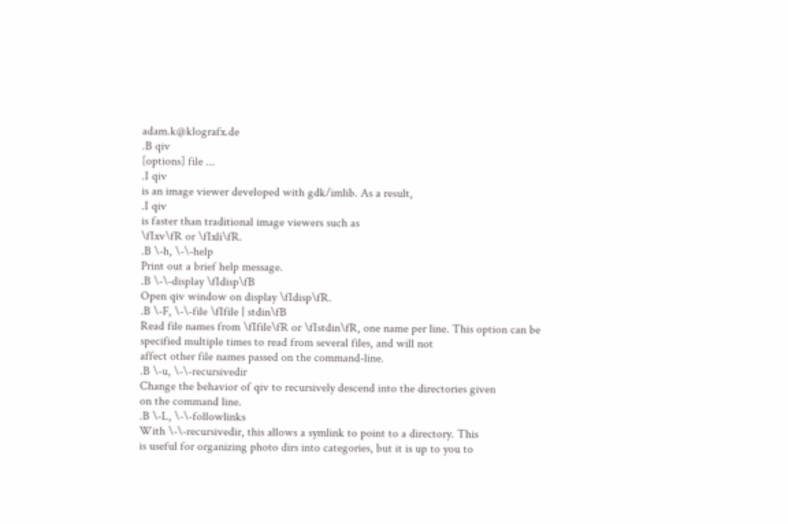adam.k@klografx.de
.B qiv
[options] file ...
.I qiv
is an image viewer developed with gdk/imlib. As a result,
.I qiv
is faster than traditional image viewers such as
\fIxv\fR or \fIxli\fR.
.B \-h, \-\-help
Print out a brief help message.
.B \-\-display \fIdisp\fB
Open qiv window on display \fIdisp\fR.
.B \-F, \-\-file \fIfile | stdin\fB
Read file names from \fIfile\fR or \fIstdin\fR, one name per line. This option can be
specified multiple times to read from several files, and will not
affect other file names passed on the command-line.
.B \-u, \-\-recursivedir
Change the behavior of qiv to recursively descend into the directories given
on the command line.
.B \-L, \-\-followlinks
With \-\-recursivedir, this allows a symlink to point to a directory. This
is useful for organizing photo dirs into categories, but it is up to you to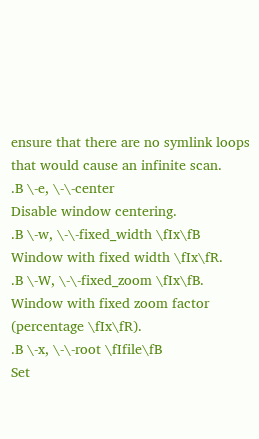ensure that there are no symlink loops that would cause an infinite scan.
.B \-e, \-\-center
Disable window centering.
.B \-w, \-\-fixed_width \fIx\fB
Window with fixed width \fIx\fR.
.B \-W, \-\-fixed_zoom \fIx\fB.
Window with fixed zoom factor (percentage \fIx\fR).
.B \-x, \-\-root \fIfile\fB
Set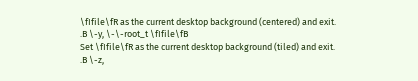\fIfile\fR as the current desktop background (centered) and exit.
.B \-y, \-\-root_t \fIfile\fB
Set \fIfile\fR as the current desktop background (tiled) and exit.
.B \-z,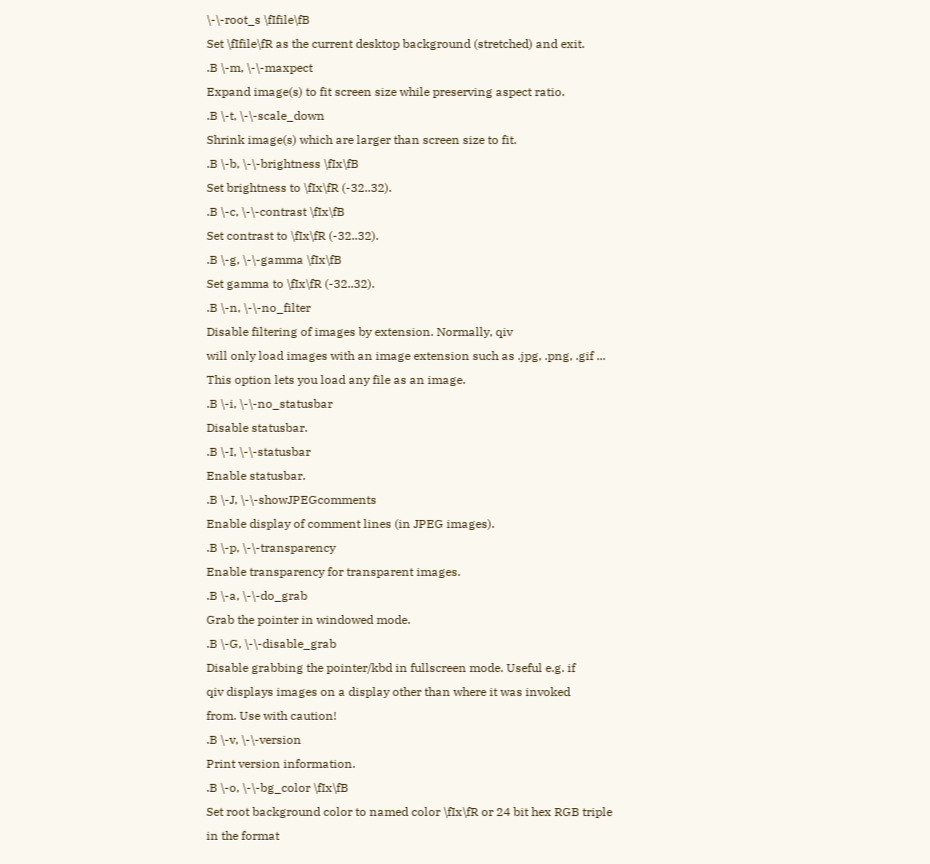\-\-root_s \fIfile\fB
Set \fIfile\fR as the current desktop background (stretched) and exit.
.B \-m, \-\-maxpect
Expand image(s) to fit screen size while preserving aspect ratio.
.B \-t, \-\-scale_down
Shrink image(s) which are larger than screen size to fit.
.B \-b, \-\-brightness \fIx\fB
Set brightness to \fIx\fR (-32..32).
.B \-c, \-\-contrast \fIx\fB
Set contrast to \fIx\fR (-32..32).
.B \-g, \-\-gamma \fIx\fB
Set gamma to \fIx\fR (-32..32).
.B \-n, \-\-no_filter
Disable filtering of images by extension. Normally, qiv
will only load images with an image extension such as .jpg, .png, .gif ...
This option lets you load any file as an image.
.B \-i, \-\-no_statusbar
Disable statusbar.
.B \-I, \-\-statusbar
Enable statusbar.
.B \-J, \-\-showJPEGcomments
Enable display of comment lines (in JPEG images).
.B \-p, \-\-transparency
Enable transparency for transparent images.
.B \-a, \-\-do_grab
Grab the pointer in windowed mode.
.B \-G, \-\-disable_grab
Disable grabbing the pointer/kbd in fullscreen mode. Useful e.g. if
qiv displays images on a display other than where it was invoked
from. Use with caution!
.B \-v, \-\-version
Print version information.
.B \-o, \-\-bg_color \fIx\fB
Set root background color to named color \fIx\fR or 24 bit hex RGB triple
in the format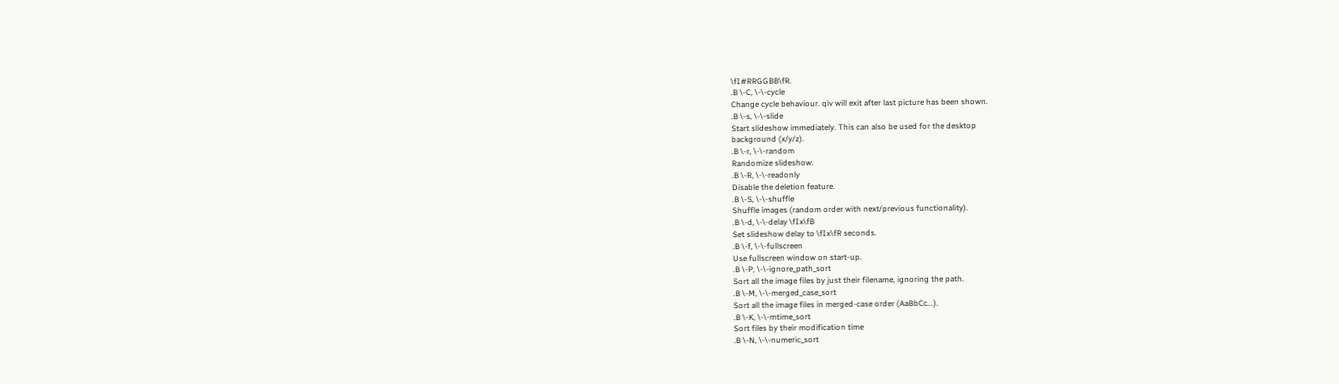\fI#RRGGBB\fR.
.B \-C, \-\-cycle
Change cycle behaviour. qiv will exit after last picture has been shown.
.B \-s, \-\-slide
Start slideshow immediately. This can also be used for the desktop
background (x/y/z).
.B \-r, \-\-random
Randomize slideshow.
.B \-R, \-\-readonly
Disable the deletion feature.
.B \-S, \-\-shuffle
Shuffle images (random order with next/previous functionality).
.B \-d, \-\-delay \fIx\fB
Set slideshow delay to \fIx\fR seconds.
.B \-f, \-\-fullscreen
Use fullscreen window on start-up.
.B \-P, \-\-ignore_path_sort
Sort all the image files by just their filename, ignoring the path.
.B \-M, \-\-merged_case_sort
Sort all the image files in merged-case order (AaBbCc...).
.B \-K, \-\-mtime_sort
Sort files by their modification time
.B \-N, \-\-numeric_sort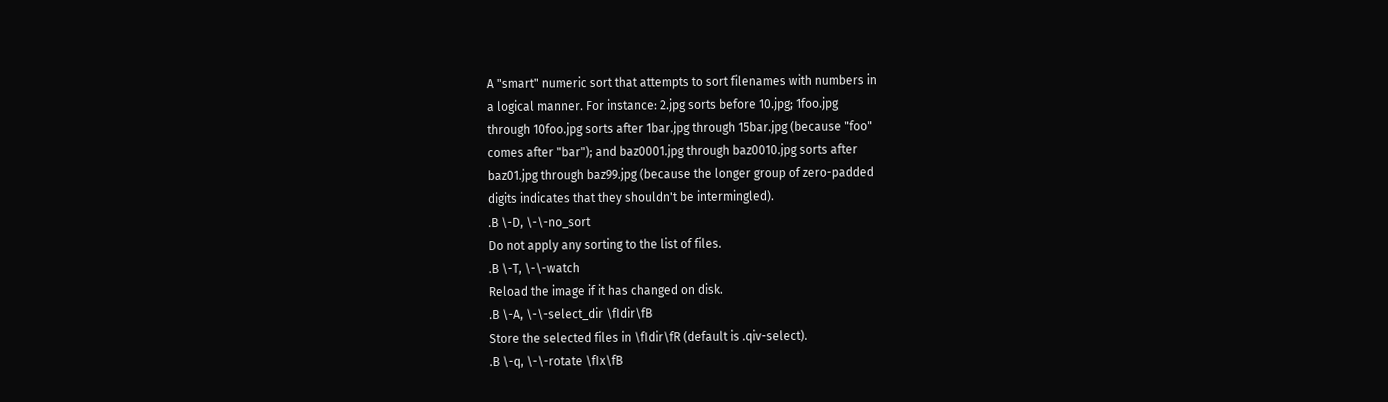A "smart" numeric sort that attempts to sort filenames with numbers in
a logical manner. For instance: 2.jpg sorts before 10.jpg; 1foo.jpg
through 10foo.jpg sorts after 1bar.jpg through 15bar.jpg (because "foo"
comes after "bar"); and baz0001.jpg through baz0010.jpg sorts after
baz01.jpg through baz99.jpg (because the longer group of zero-padded
digits indicates that they shouldn't be intermingled).
.B \-D, \-\-no_sort
Do not apply any sorting to the list of files.
.B \-T, \-\-watch
Reload the image if it has changed on disk.
.B \-A, \-\-select_dir \fIdir\fB
Store the selected files in \fIdir\fR (default is .qiv-select).
.B \-q, \-\-rotate \fIx\fB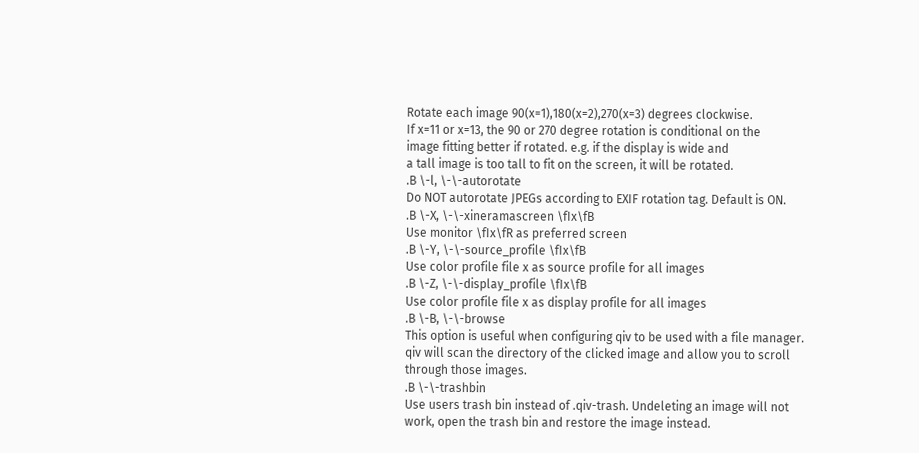Rotate each image 90(x=1),180(x=2),270(x=3) degrees clockwise.
If x=11 or x=13, the 90 or 270 degree rotation is conditional on the
image fitting better if rotated. e.g. if the display is wide and
a tall image is too tall to fit on the screen, it will be rotated.
.B \-l, \-\-autorotate
Do NOT autorotate JPEGs according to EXIF rotation tag. Default is ON.
.B \-X, \-\-xineramascreen \fIx\fB
Use monitor \fIx\fR as preferred screen
.B \-Y, \-\-source_profile \fIx\fB
Use color profile file x as source profile for all images
.B \-Z, \-\-display_profile \fIx\fB
Use color profile file x as display profile for all images
.B \-B, \-\-browse
This option is useful when configuring qiv to be used with a file manager.
qiv will scan the directory of the clicked image and allow you to scroll
through those images.
.B \-\-trashbin
Use users trash bin instead of .qiv-trash. Undeleting an image will not
work, open the trash bin and restore the image instead.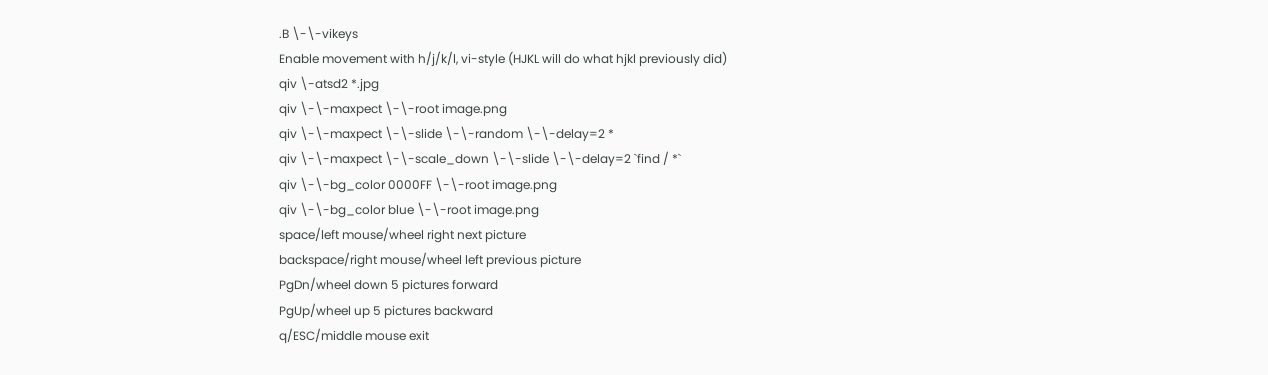.B \-\-vikeys
Enable movement with h/j/k/l, vi-style (HJKL will do what hjkl previously did)
qiv \-atsd2 *.jpg
qiv \-\-maxpect \-\-root image.png
qiv \-\-maxpect \-\-slide \-\-random \-\-delay=2 *
qiv \-\-maxpect \-\-scale_down \-\-slide \-\-delay=2 `find / *`
qiv \-\-bg_color 0000FF \-\-root image.png
qiv \-\-bg_color blue \-\-root image.png
space/left mouse/wheel right next picture
backspace/right mouse/wheel left previous picture
PgDn/wheel down 5 pictures forward
PgUp/wheel up 5 pictures backward
q/ESC/middle mouse exit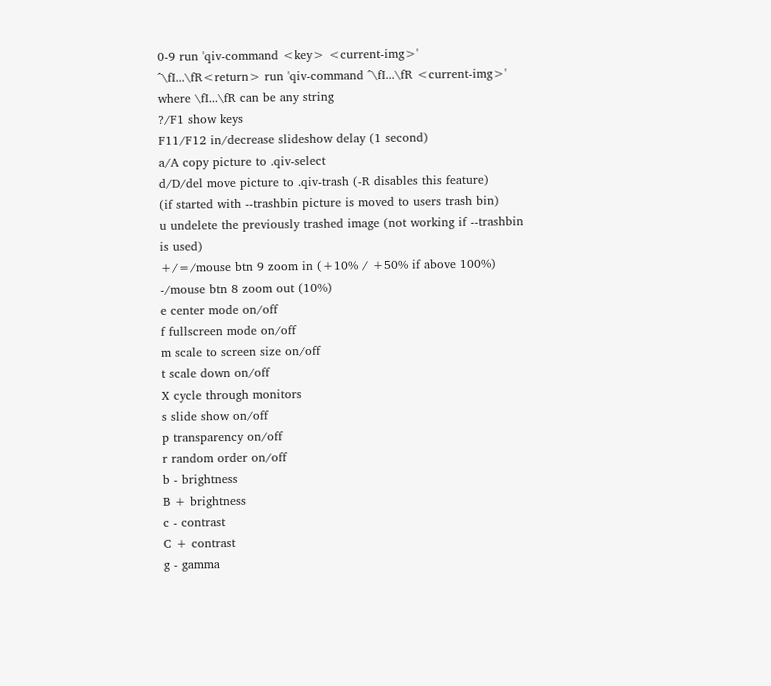0-9 run 'qiv-command <key> <current-img>'
^\fI...\fR<return> run 'qiv-command ^\fI...\fR <current-img>' where \fI...\fR can be any string
?/F1 show keys
F11/F12 in/decrease slideshow delay (1 second)
a/A copy picture to .qiv-select
d/D/del move picture to .qiv-trash (-R disables this feature)
(if started with --trashbin picture is moved to users trash bin)
u undelete the previously trashed image (not working if --trashbin is used)
+/=/mouse btn 9 zoom in (+10% / +50% if above 100%)
-/mouse btn 8 zoom out (10%)
e center mode on/off
f fullscreen mode on/off
m scale to screen size on/off
t scale down on/off
X cycle through monitors
s slide show on/off
p transparency on/off
r random order on/off
b - brightness
B + brightness
c - contrast
C + contrast
g - gamma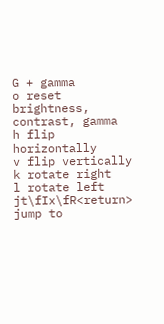G + gamma
o reset brightness, contrast, gamma
h flip horizontally
v flip vertically
k rotate right
l rotate left
jt\fIx\fR<return> jump to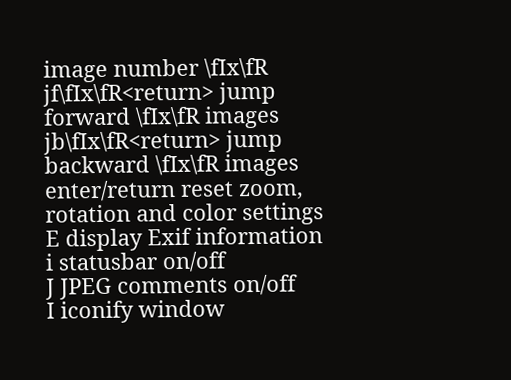image number \fIx\fR
jf\fIx\fR<return> jump forward \fIx\fR images
jb\fIx\fR<return> jump backward \fIx\fR images
enter/return reset zoom, rotation and color settings
E display Exif information
i statusbar on/off
J JPEG comments on/off
I iconify window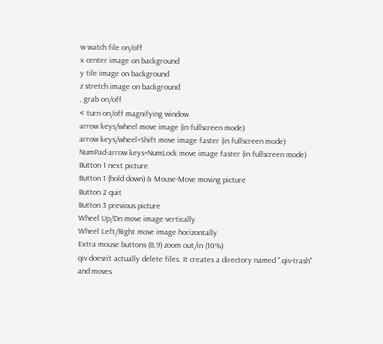w watch file on/off
x center image on background
y tile image on background
z stretch image on background
, grab on/off
< turn on/off magnifying window
arrow keys/wheel move image (in fullscreen mode)
arrow keys/wheel+Shift move image faster (in fullscreen mode)
NumPad-arrow keys+NumLock move image faster (in fullscreen mode)
Button 1 next picture
Button 1 (hold down) & Mouse-Move moving picture
Button 2 quit
Button 3 previous picture
Wheel Up/Dn move image vertically
Wheel Left/Right move image horizontally
Extra mouse buttons (8,9) zoom out/in (10%)
qiv doesn't actually delete files. It creates a directory named ".qiv-trash"
and moves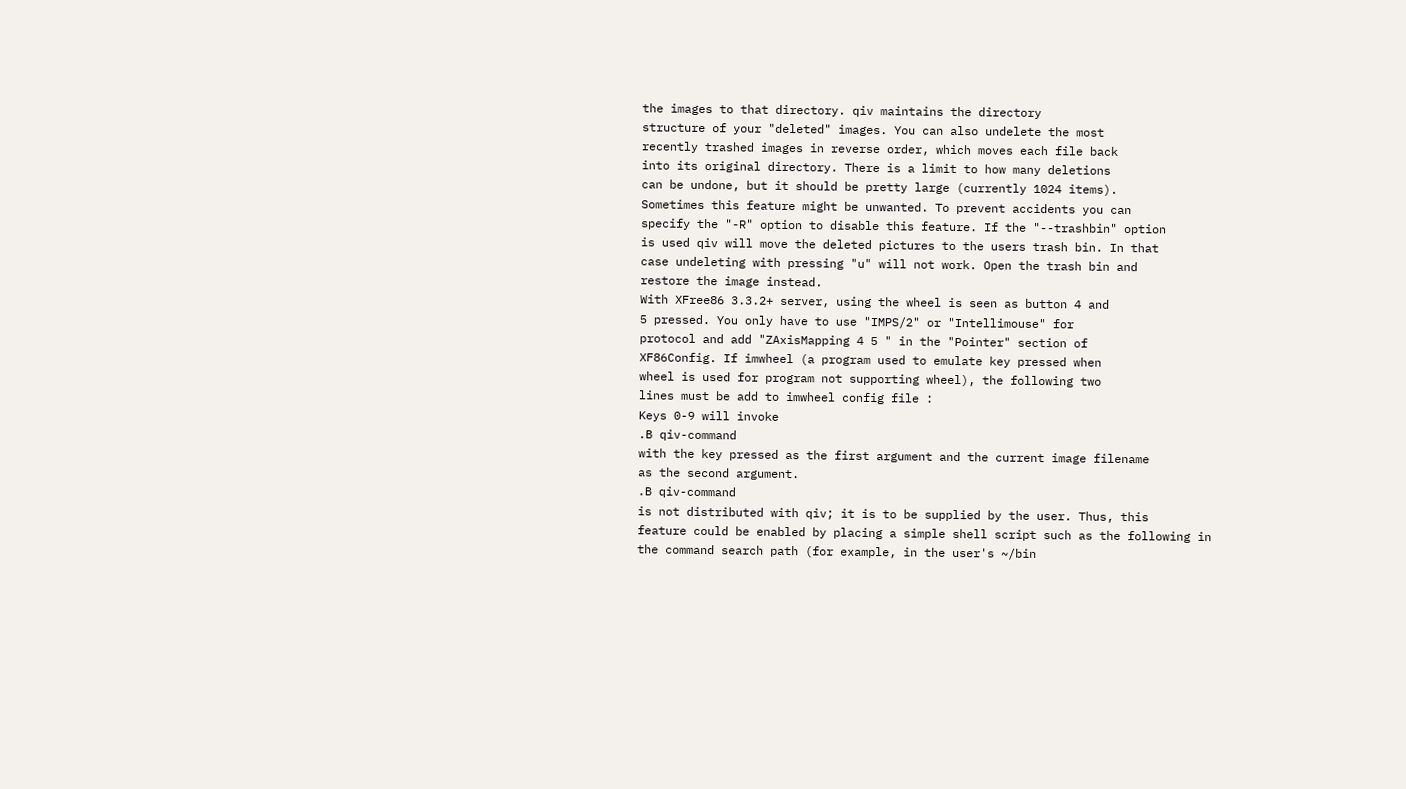the images to that directory. qiv maintains the directory
structure of your "deleted" images. You can also undelete the most
recently trashed images in reverse order, which moves each file back
into its original directory. There is a limit to how many deletions
can be undone, but it should be pretty large (currently 1024 items).
Sometimes this feature might be unwanted. To prevent accidents you can
specify the "-R" option to disable this feature. If the "--trashbin" option
is used qiv will move the deleted pictures to the users trash bin. In that
case undeleting with pressing "u" will not work. Open the trash bin and
restore the image instead.
With XFree86 3.3.2+ server, using the wheel is seen as button 4 and
5 pressed. You only have to use "IMPS/2" or "Intellimouse" for
protocol and add "ZAxisMapping 4 5 " in the "Pointer" section of
XF86Config. If imwheel (a program used to emulate key pressed when
wheel is used for program not supporting wheel), the following two
lines must be add to imwheel config file :
Keys 0-9 will invoke
.B qiv-command
with the key pressed as the first argument and the current image filename
as the second argument.
.B qiv-command
is not distributed with qiv; it is to be supplied by the user. Thus, this
feature could be enabled by placing a simple shell script such as the following in
the command search path (for example, in the user's ~/bin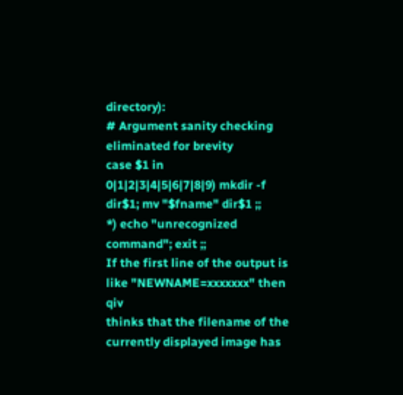directory):
# Argument sanity checking eliminated for brevity
case $1 in
0|1|2|3|4|5|6|7|8|9) mkdir -f dir$1; mv "$fname" dir$1 ;;
*) echo "unrecognized command"; exit ;;
If the first line of the output is like "NEWNAME=xxxxxxx" then qiv
thinks that the filename of the currently displayed image has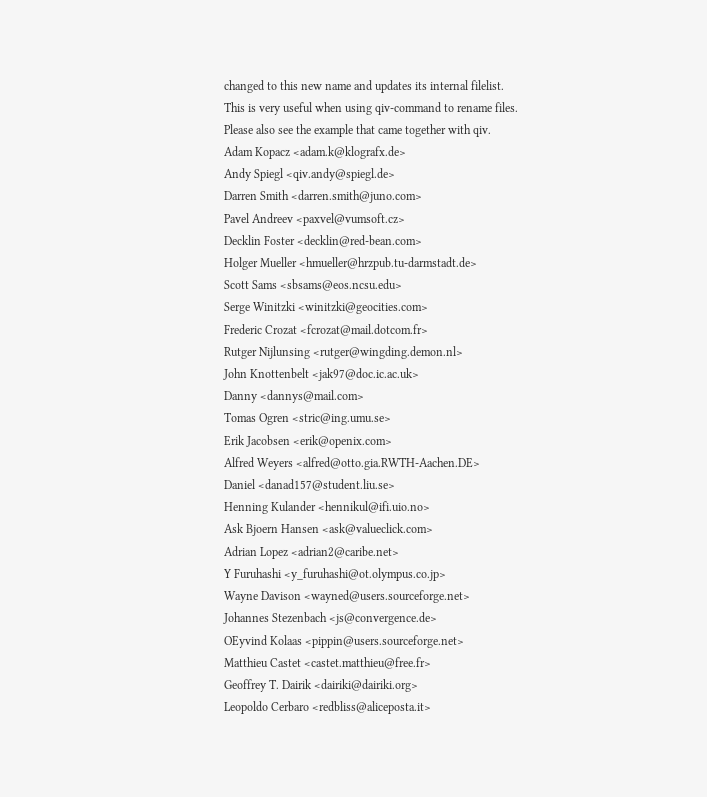changed to this new name and updates its internal filelist.
This is very useful when using qiv-command to rename files.
Please also see the example that came together with qiv.
Adam Kopacz <adam.k@klografx.de>
Andy Spiegl <qiv.andy@spiegl.de>
Darren Smith <darren.smith@juno.com>
Pavel Andreev <paxvel@vumsoft.cz>
Decklin Foster <decklin@red-bean.com>
Holger Mueller <hmueller@hrzpub.tu-darmstadt.de>
Scott Sams <sbsams@eos.ncsu.edu>
Serge Winitzki <winitzki@geocities.com>
Frederic Crozat <fcrozat@mail.dotcom.fr>
Rutger Nijlunsing <rutger@wingding.demon.nl>
John Knottenbelt <jak97@doc.ic.ac.uk>
Danny <dannys@mail.com>
Tomas Ogren <stric@ing.umu.se>
Erik Jacobsen <erik@openix.com>
Alfred Weyers <alfred@otto.gia.RWTH-Aachen.DE>
Daniel <danad157@student.liu.se>
Henning Kulander <hennikul@ifi.uio.no>
Ask Bjoern Hansen <ask@valueclick.com>
Adrian Lopez <adrian2@caribe.net>
Y Furuhashi <y_furuhashi@ot.olympus.co.jp>
Wayne Davison <wayned@users.sourceforge.net>
Johannes Stezenbach <js@convergence.de>
OEyvind Kolaas <pippin@users.sourceforge.net>
Matthieu Castet <castet.matthieu@free.fr>
Geoffrey T. Dairik <dairiki@dairiki.org>
Leopoldo Cerbaro <redbliss@aliceposta.it>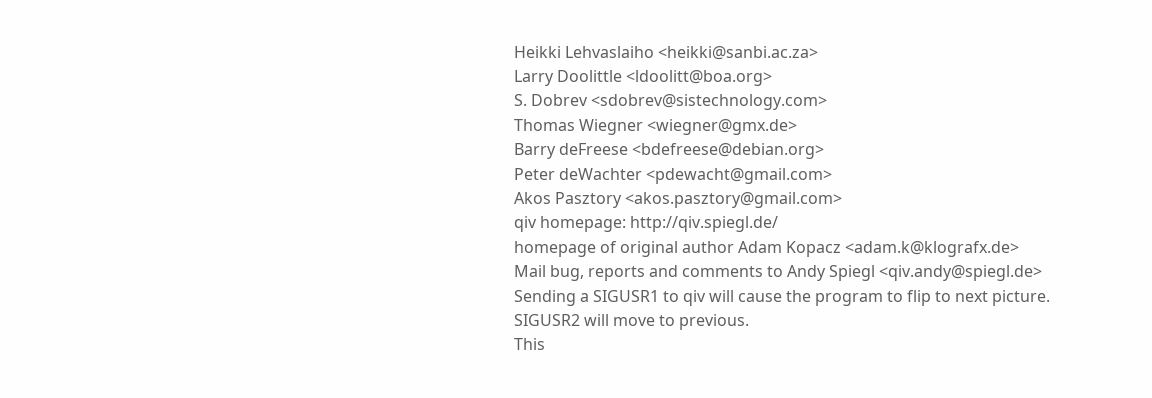Heikki Lehvaslaiho <heikki@sanbi.ac.za>
Larry Doolittle <ldoolitt@boa.org>
S. Dobrev <sdobrev@sistechnology.com>
Thomas Wiegner <wiegner@gmx.de>
Barry deFreese <bdefreese@debian.org>
Peter deWachter <pdewacht@gmail.com>
Akos Pasztory <akos.pasztory@gmail.com>
qiv homepage: http://qiv.spiegl.de/
homepage of original author Adam Kopacz <adam.k@klografx.de>
Mail bug, reports and comments to Andy Spiegl <qiv.andy@spiegl.de>
Sending a SIGUSR1 to qiv will cause the program to flip to next picture.
SIGUSR2 will move to previous.
This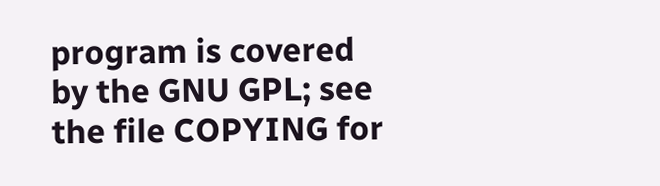program is covered by the GNU GPL; see the file COPYING for